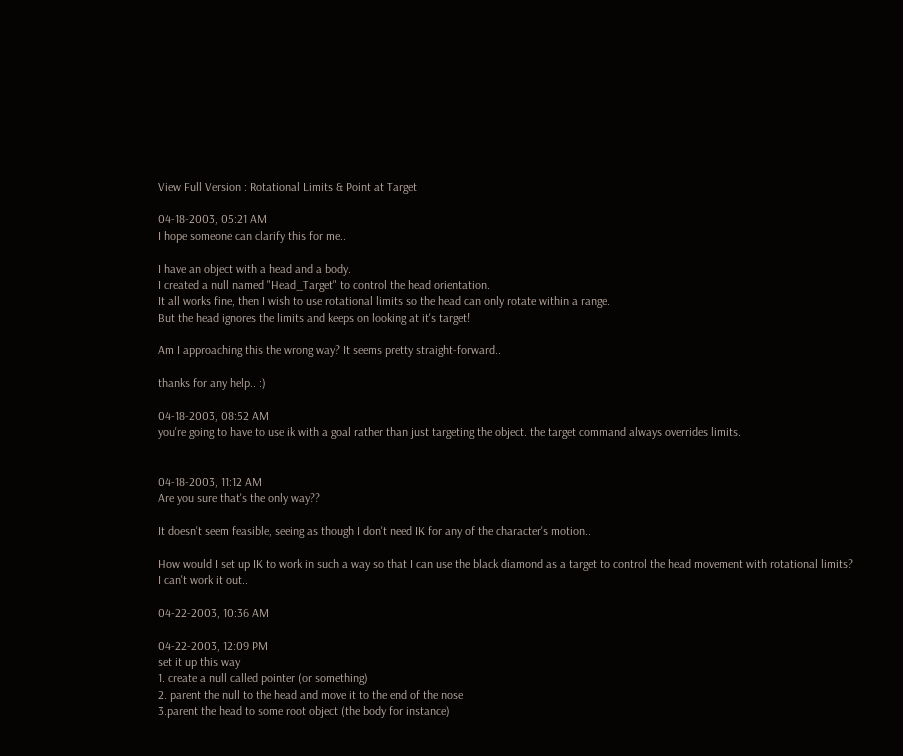View Full Version : Rotational Limits & Point at Target

04-18-2003, 05:21 AM
I hope someone can clarify this for me..

I have an object with a head and a body.
I created a null named "Head_Target" to control the head orientation.
It all works fine, then I wish to use rotational limits so the head can only rotate within a range.
But the head ignores the limits and keeps on looking at it's target!

Am I approaching this the wrong way? It seems pretty straight-forward..

thanks for any help.. :)

04-18-2003, 08:52 AM
you're going to have to use ik with a goal rather than just targeting the object. the target command always overrides limits.


04-18-2003, 11:12 AM
Are you sure that's the only way??

It doesn't seem feasible, seeing as though I don't need IK for any of the character's motion..

How would I set up IK to work in such a way so that I can use the black diamond as a target to control the head movement with rotational limits?
I can't work it out..

04-22-2003, 10:36 AM

04-22-2003, 12:09 PM
set it up this way
1. create a null called pointer (or something)
2. parent the null to the head and move it to the end of the nose
3.parent the head to some root object (the body for instance)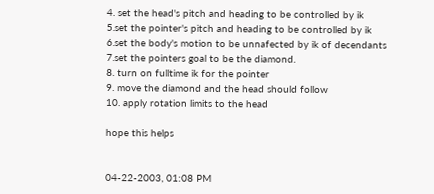4. set the head's pitch and heading to be controlled by ik
5.set the pointer's pitch and heading to be controlled by ik
6.set the body's motion to be unnafected by ik of decendants
7.set the pointers goal to be the diamond.
8. turn on fulltime ik for the pointer
9. move the diamond and the head should follow
10. apply rotation limits to the head

hope this helps


04-22-2003, 01:08 PM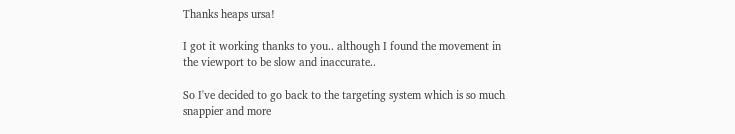Thanks heaps ursa!

I got it working thanks to you.. although I found the movement in the viewport to be slow and inaccurate..

So I've decided to go back to the targeting system which is so much snappier and more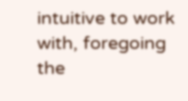intuitive to work with, foregoing the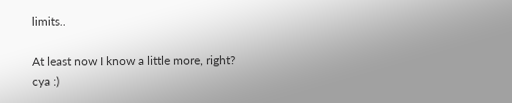limits..

At least now I know a little more, right?
cya :)